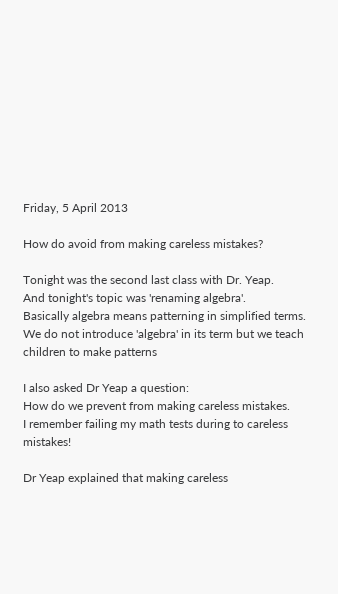Friday, 5 April 2013

How do avoid from making careless mistakes?

Tonight was the second last class with Dr. Yeap.
And tonight's topic was 'renaming algebra'.
Basically algebra means patterning in simplified terms.
We do not introduce 'algebra' in its term but we teach children to make patterns

I also asked Dr Yeap a question:
How do we prevent from making careless mistakes.
I remember failing my math tests during to careless mistakes!

Dr Yeap explained that making careless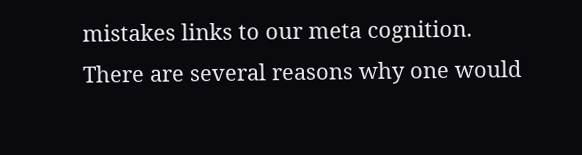mistakes links to our meta cognition.
There are several reasons why one would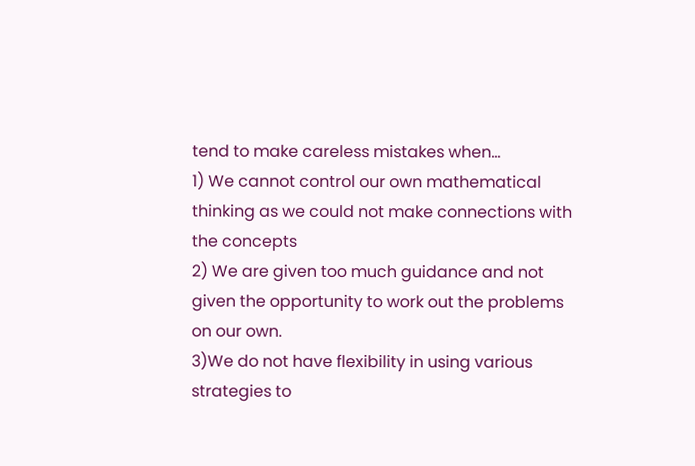tend to make careless mistakes when...
1) We cannot control our own mathematical thinking as we could not make connections with the concepts
2) We are given too much guidance and not given the opportunity to work out the problems on our own.
3)We do not have flexibility in using various strategies to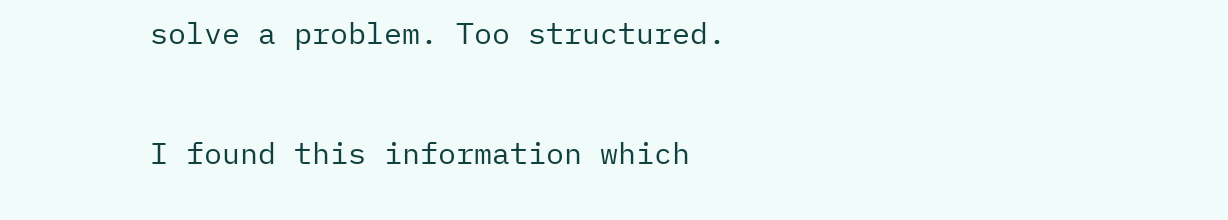solve a problem. Too structured.

I found this information which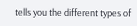tells you the different types of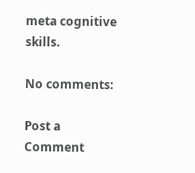meta cognitive skills.

No comments:

Post a Comment